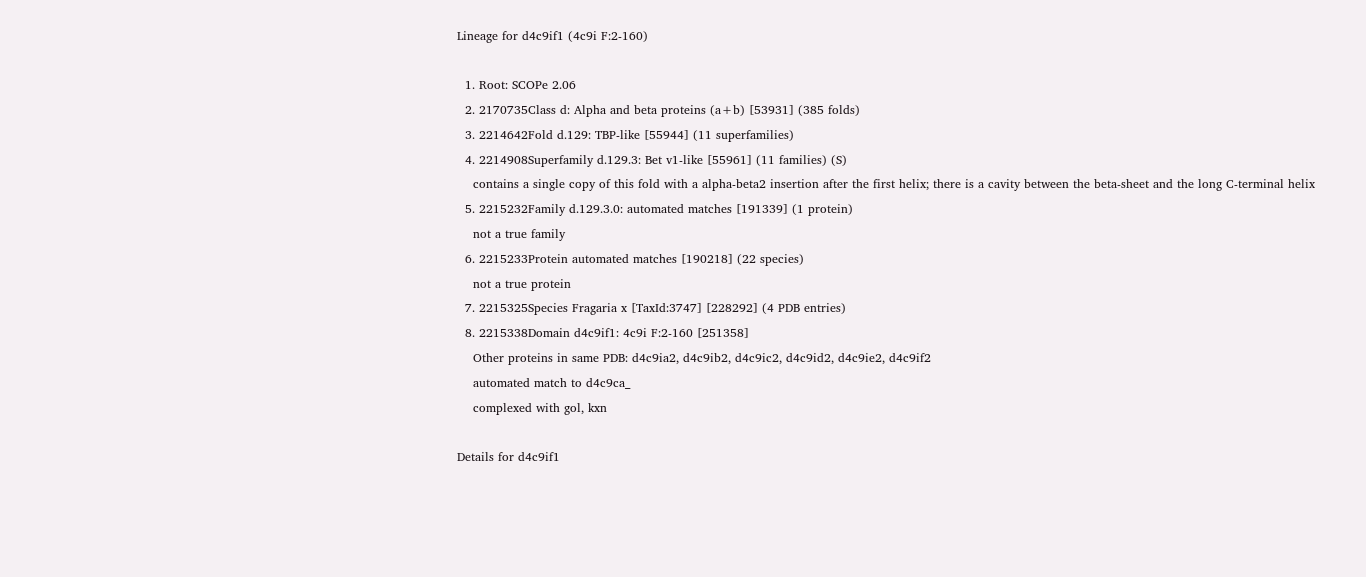Lineage for d4c9if1 (4c9i F:2-160)

  1. Root: SCOPe 2.06
  2. 2170735Class d: Alpha and beta proteins (a+b) [53931] (385 folds)
  3. 2214642Fold d.129: TBP-like [55944] (11 superfamilies)
  4. 2214908Superfamily d.129.3: Bet v1-like [55961] (11 families) (S)
    contains a single copy of this fold with a alpha-beta2 insertion after the first helix; there is a cavity between the beta-sheet and the long C-terminal helix
  5. 2215232Family d.129.3.0: automated matches [191339] (1 protein)
    not a true family
  6. 2215233Protein automated matches [190218] (22 species)
    not a true protein
  7. 2215325Species Fragaria x [TaxId:3747] [228292] (4 PDB entries)
  8. 2215338Domain d4c9if1: 4c9i F:2-160 [251358]
    Other proteins in same PDB: d4c9ia2, d4c9ib2, d4c9ic2, d4c9id2, d4c9ie2, d4c9if2
    automated match to d4c9ca_
    complexed with gol, kxn

Details for d4c9if1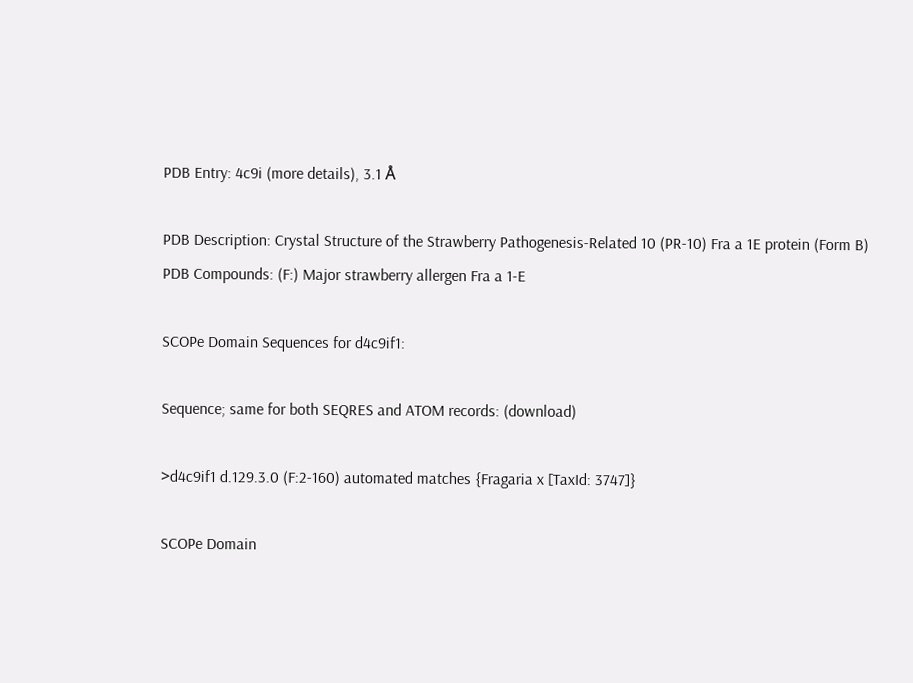PDB Entry: 4c9i (more details), 3.1 Å

PDB Description: Crystal Structure of the Strawberry Pathogenesis-Related 10 (PR-10) Fra a 1E protein (Form B)
PDB Compounds: (F:) Major strawberry allergen Fra a 1-E

SCOPe Domain Sequences for d4c9if1:

Sequence; same for both SEQRES and ATOM records: (download)

>d4c9if1 d.129.3.0 (F:2-160) automated matches {Fragaria x [TaxId: 3747]}

SCOPe Domain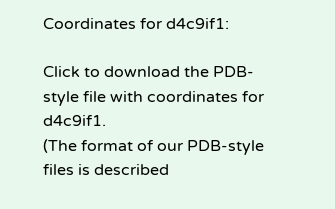Coordinates for d4c9if1:

Click to download the PDB-style file with coordinates for d4c9if1.
(The format of our PDB-style files is described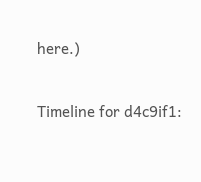here.)

Timeline for d4c9if1: